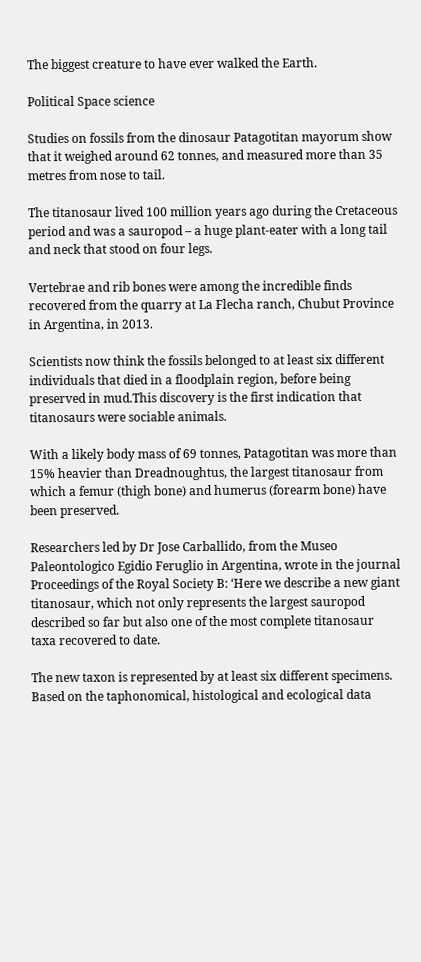The biggest creature to have ever walked the Earth.

Political Space science

Studies on fossils from the dinosaur Patagotitan mayorum show that it weighed around 62 tonnes, and measured more than 35 metres from nose to tail.

The titanosaur lived 100 million years ago during the Cretaceous period and was a sauropod – a huge plant-eater with a long tail and neck that stood on four legs.

Vertebrae and rib bones were among the incredible finds recovered from the quarry at La Flecha ranch, Chubut Province in Argentina, in 2013.

Scientists now think the fossils belonged to at least six different individuals that died in a floodplain region, before being preserved in mud.This discovery is the first indication that titanosaurs were sociable animals.

With a likely body mass of 69 tonnes, Patagotitan was more than 15% heavier than Dreadnoughtus, the largest titanosaur from which a femur (thigh bone) and humerus (forearm bone) have been preserved.

Researchers led by Dr Jose Carballido, from the Museo Paleontologico Egidio Feruglio in Argentina, wrote in the journal Proceedings of the Royal Society B: ‘Here we describe a new giant titanosaur, which not only represents the largest sauropod described so far but also one of the most complete titanosaur taxa recovered to date.

The new taxon is represented by at least six different specimens. Based on the taphonomical, histological and ecological data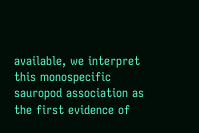available, we interpret this monospecific sauropod association as the first evidence of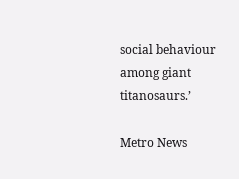social behaviour among giant titanosaurs.’

Metro News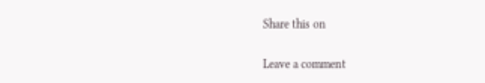Share this on

Leave a comment